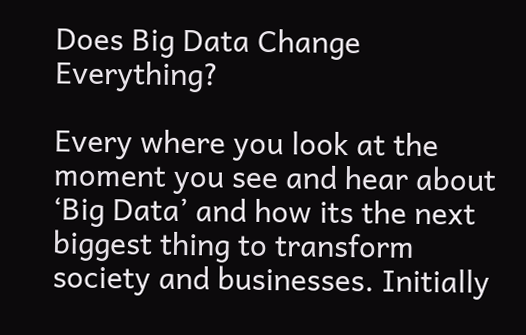Does Big Data Change Everything?

Every where you look at the moment you see and hear about ‘Big Data’ and how its the next biggest thing to transform society and businesses. Initially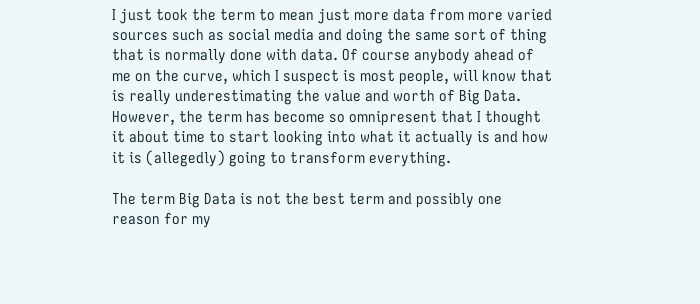I just took the term to mean just more data from more varied sources such as social media and doing the same sort of thing that is normally done with data. Of course anybody ahead of me on the curve, which I suspect is most people, will know that is really underestimating the value and worth of Big Data. However, the term has become so omnipresent that I thought it about time to start looking into what it actually is and how it is (allegedly) going to transform everything.

The term Big Data is not the best term and possibly one reason for my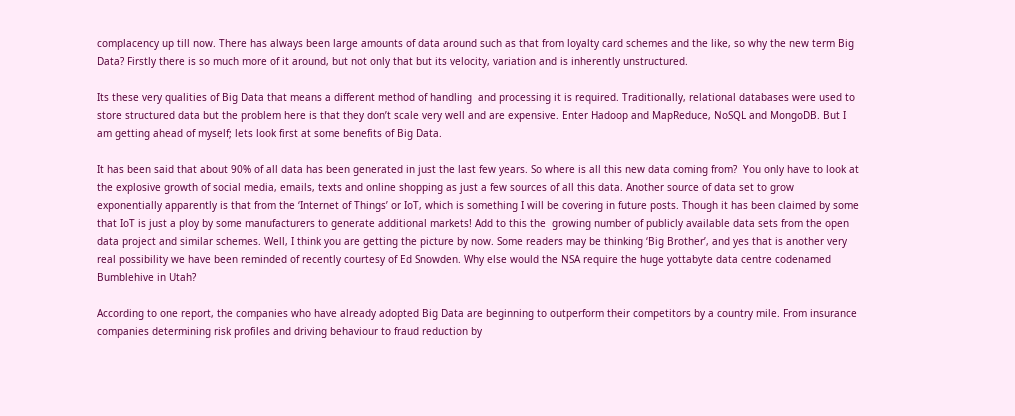complacency up till now. There has always been large amounts of data around such as that from loyalty card schemes and the like, so why the new term Big Data? Firstly there is so much more of it around, but not only that but its velocity, variation and is inherently unstructured.

Its these very qualities of Big Data that means a different method of handling  and processing it is required. Traditionally, relational databases were used to store structured data but the problem here is that they don’t scale very well and are expensive. Enter Hadoop and MapReduce, NoSQL and MongoDB. But I am getting ahead of myself; lets look first at some benefits of Big Data.

It has been said that about 90% of all data has been generated in just the last few years. So where is all this new data coming from?  You only have to look at the explosive growth of social media, emails, texts and online shopping as just a few sources of all this data. Another source of data set to grow exponentially apparently is that from the ‘Internet of Things’ or IoT, which is something I will be covering in future posts. Though it has been claimed by some that IoT is just a ploy by some manufacturers to generate additional markets! Add to this the  growing number of publicly available data sets from the open data project and similar schemes. Well, I think you are getting the picture by now. Some readers may be thinking ‘Big Brother’, and yes that is another very real possibility we have been reminded of recently courtesy of Ed Snowden. Why else would the NSA require the huge yottabyte data centre codenamed Bumblehive in Utah?

According to one report, the companies who have already adopted Big Data are beginning to outperform their competitors by a country mile. From insurance companies determining risk profiles and driving behaviour to fraud reduction by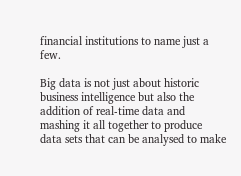financial institutions to name just a few.

Big data is not just about historic business intelligence but also the addition of real-time data and mashing it all together to produce data sets that can be analysed to make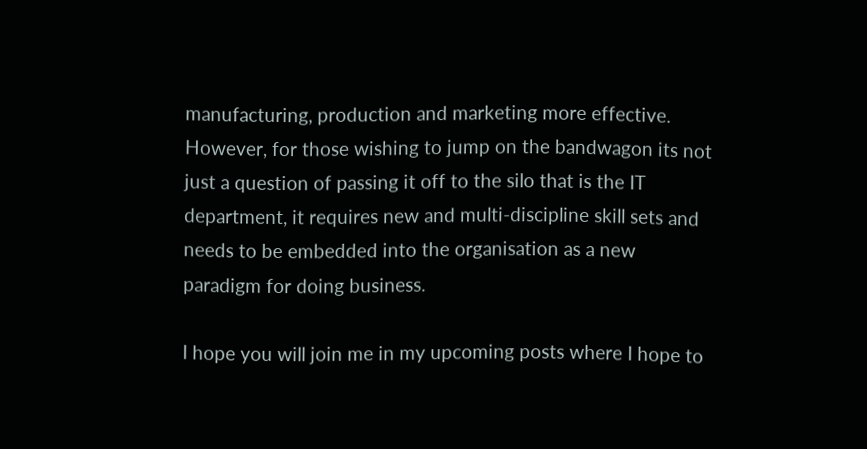manufacturing, production and marketing more effective. However, for those wishing to jump on the bandwagon its not just a question of passing it off to the silo that is the IT department, it requires new and multi-discipline skill sets and needs to be embedded into the organisation as a new paradigm for doing business.

I hope you will join me in my upcoming posts where I hope to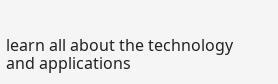learn all about the technology and applications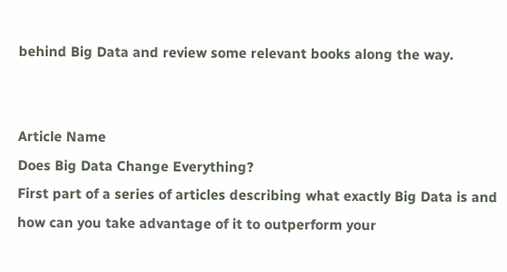behind Big Data and review some relevant books along the way.


Article Name
Does Big Data Change Everything?
First part of a series of articles describing what exactly Big Data is and how can you take advantage of it to outperform your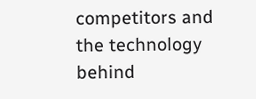competitors and the technology behind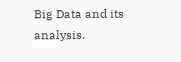Big Data and its analysis.